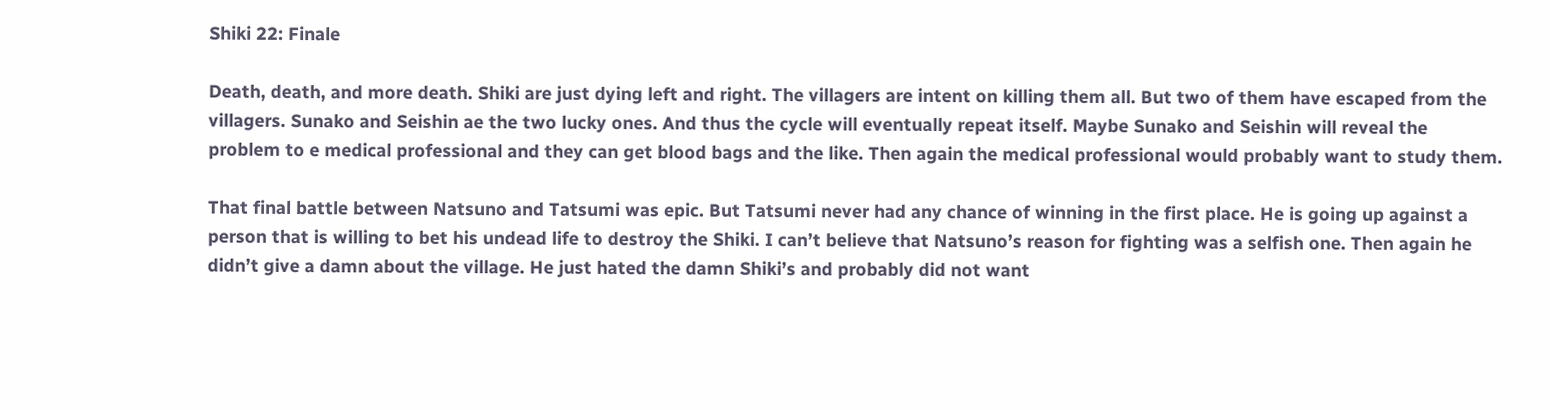Shiki 22: Finale

Death, death, and more death. Shiki are just dying left and right. The villagers are intent on killing them all. But two of them have escaped from the villagers. Sunako and Seishin ae the two lucky ones. And thus the cycle will eventually repeat itself. Maybe Sunako and Seishin will reveal the problem to e medical professional and they can get blood bags and the like. Then again the medical professional would probably want to study them.

That final battle between Natsuno and Tatsumi was epic. But Tatsumi never had any chance of winning in the first place. He is going up against a person that is willing to bet his undead life to destroy the Shiki. I can’t believe that Natsuno’s reason for fighting was a selfish one. Then again he didn’t give a damn about the village. He just hated the damn Shiki’s and probably did not want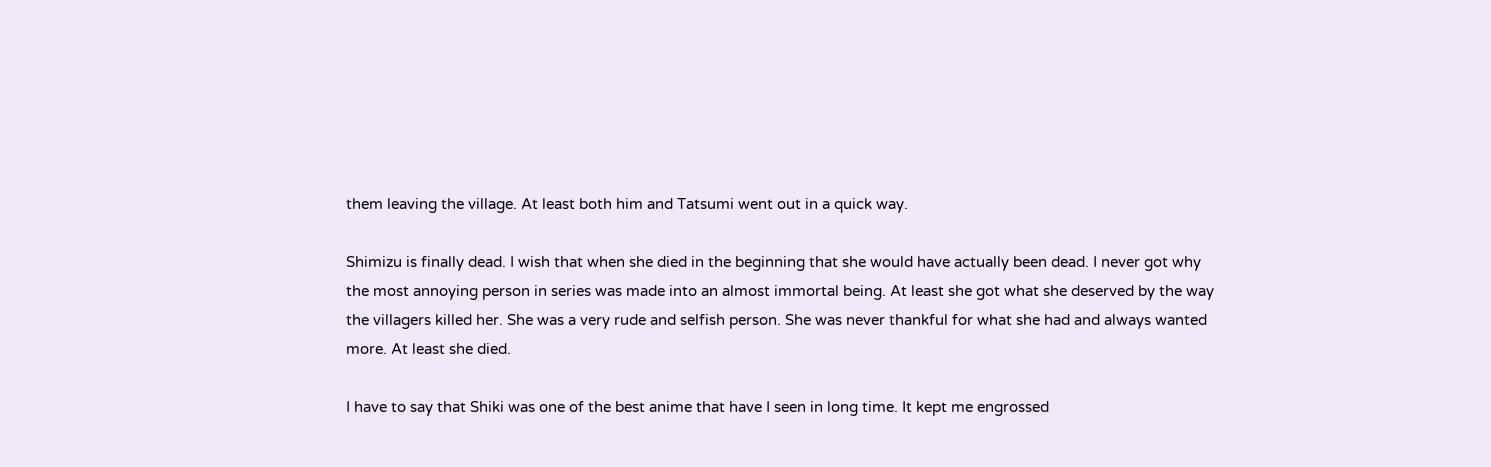them leaving the village. At least both him and Tatsumi went out in a quick way.

Shimizu is finally dead. I wish that when she died in the beginning that she would have actually been dead. I never got why the most annoying person in series was made into an almost immortal being. At least she got what she deserved by the way the villagers killed her. She was a very rude and selfish person. She was never thankful for what she had and always wanted more. At least she died.

I have to say that Shiki was one of the best anime that have I seen in long time. It kept me engrossed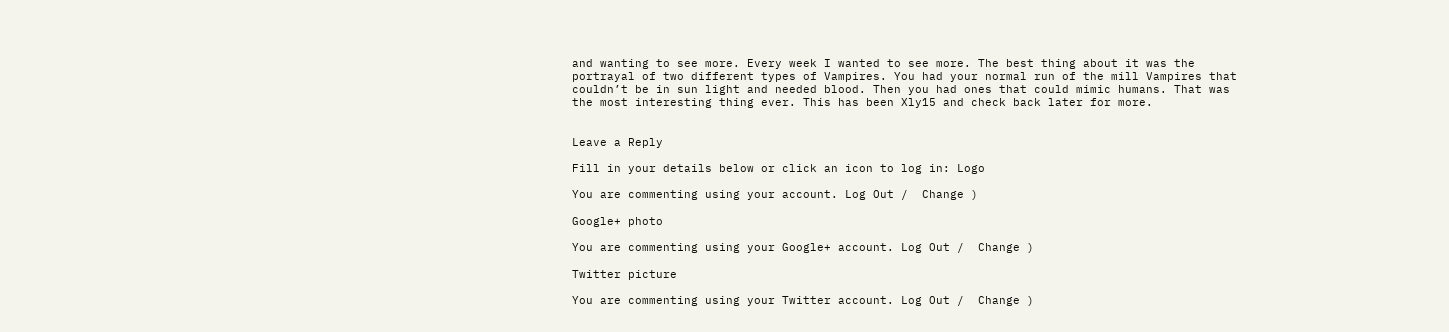and wanting to see more. Every week I wanted to see more. The best thing about it was the portrayal of two different types of Vampires. You had your normal run of the mill Vampires that couldn’t be in sun light and needed blood. Then you had ones that could mimic humans. That was the most interesting thing ever. This has been Xly15 and check back later for more.


Leave a Reply

Fill in your details below or click an icon to log in: Logo

You are commenting using your account. Log Out /  Change )

Google+ photo

You are commenting using your Google+ account. Log Out /  Change )

Twitter picture

You are commenting using your Twitter account. Log Out /  Change )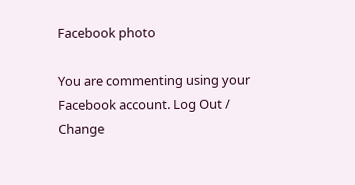Facebook photo

You are commenting using your Facebook account. Log Out /  Change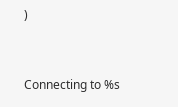)


Connecting to %s